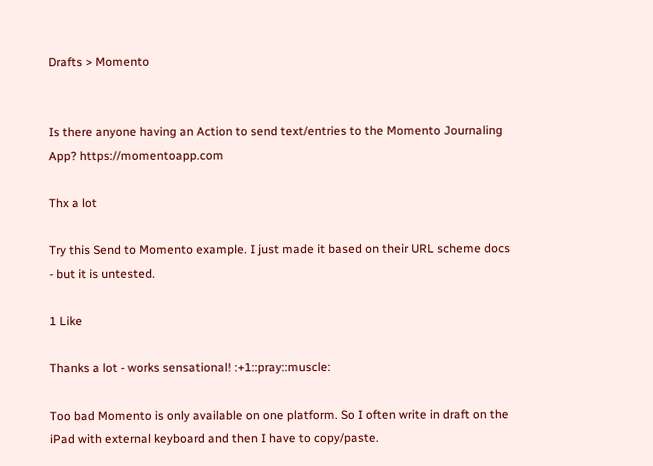Drafts > Momento


Is there anyone having an Action to send text/entries to the Momento Journaling App? https://momentoapp.com

Thx a lot

Try this Send to Momento example. I just made it based on their URL scheme docs - but it is untested.

1 Like

Thanks a lot - works sensational! :+1::pray::muscle:

Too bad Momento is only available on one platform. So I often write in draft on the iPad with external keyboard and then I have to copy/paste.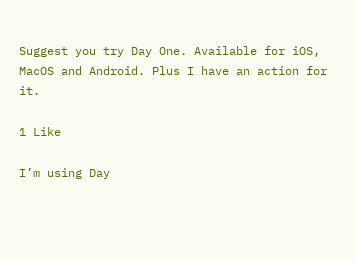Suggest you try Day One. Available for iOS, MacOS and Android. Plus I have an action for it.

1 Like

I’m using Day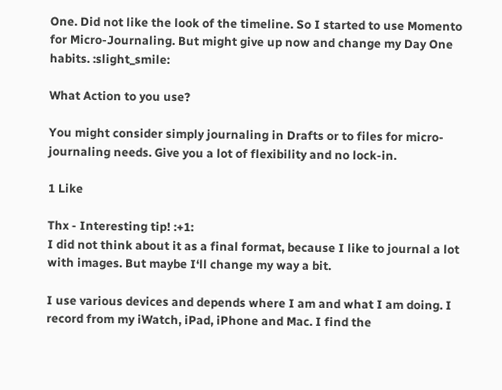One. Did not like the look of the timeline. So I started to use Momento for Micro-Journaling. But might give up now and change my Day One habits. :slight_smile:

What Action to you use?

You might consider simply journaling in Drafts or to files for micro-journaling needs. Give you a lot of flexibility and no lock-in.

1 Like

Thx - Interesting tip! :+1:
I did not think about it as a final format, because I like to journal a lot with images. But maybe I‘ll change my way a bit.

I use various devices and depends where I am and what I am doing. I record from my iWatch, iPad, iPhone and Mac. I find the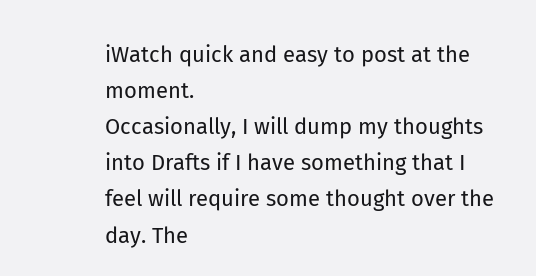iWatch quick and easy to post at the moment.
Occasionally, I will dump my thoughts into Drafts if I have something that I feel will require some thought over the day. The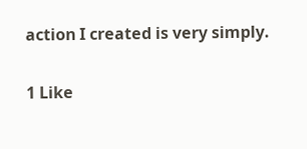action I created is very simply.


1 Like